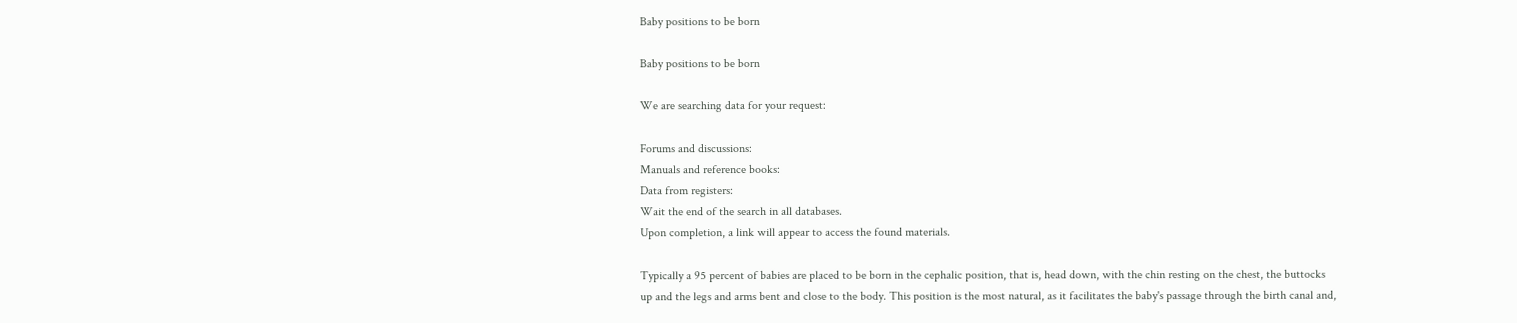Baby positions to be born

Baby positions to be born

We are searching data for your request:

Forums and discussions:
Manuals and reference books:
Data from registers:
Wait the end of the search in all databases.
Upon completion, a link will appear to access the found materials.

Typically a 95 percent of babies are placed to be born in the cephalic position, that is, head down, with the chin resting on the chest, the buttocks up and the legs and arms bent and close to the body. This position is the most natural, as it facilitates the baby's passage through the birth canal and,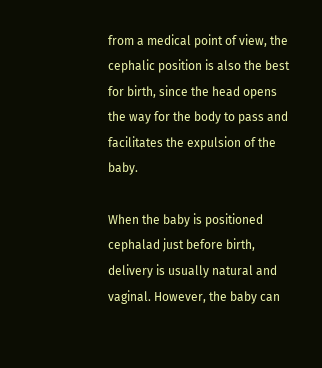from a medical point of view, the cephalic position is also the best for birth, since the head opens the way for the body to pass and facilitates the expulsion of the baby.

When the baby is positioned cephalad just before birth, delivery is usually natural and vaginal. However, the baby can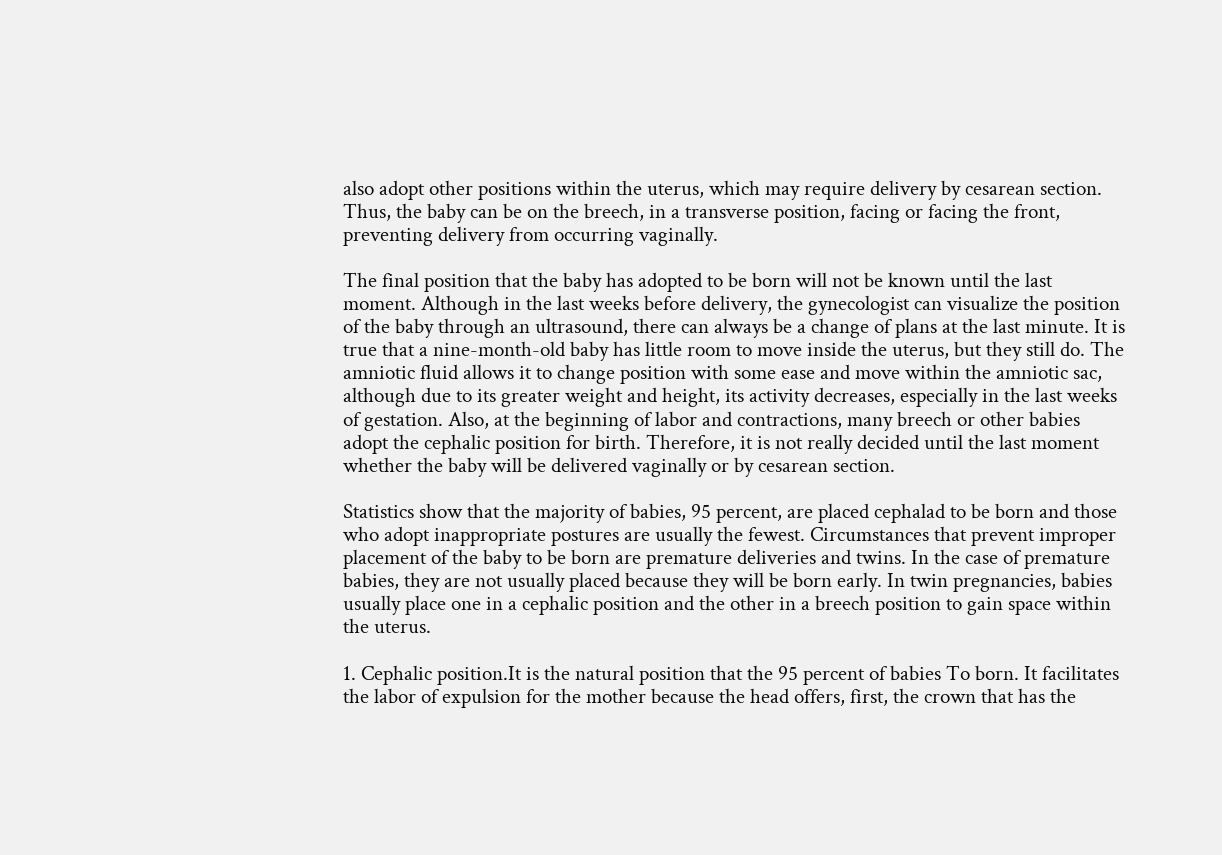also adopt other positions within the uterus, which may require delivery by cesarean section. Thus, the baby can be on the breech, in a transverse position, facing or facing the front, preventing delivery from occurring vaginally.

The final position that the baby has adopted to be born will not be known until the last moment. Although in the last weeks before delivery, the gynecologist can visualize the position of the baby through an ultrasound, there can always be a change of plans at the last minute. It is true that a nine-month-old baby has little room to move inside the uterus, but they still do. The amniotic fluid allows it to change position with some ease and move within the amniotic sac, although due to its greater weight and height, its activity decreases, especially in the last weeks of gestation. Also, at the beginning of labor and contractions, many breech or other babies adopt the cephalic position for birth. Therefore, it is not really decided until the last moment whether the baby will be delivered vaginally or by cesarean section.

Statistics show that the majority of babies, 95 percent, are placed cephalad to be born and those who adopt inappropriate postures are usually the fewest. Circumstances that prevent improper placement of the baby to be born are premature deliveries and twins. In the case of premature babies, they are not usually placed because they will be born early. In twin pregnancies, babies usually place one in a cephalic position and the other in a breech position to gain space within the uterus.

1. Cephalic position.It is the natural position that the 95 percent of babies To born. It facilitates the labor of expulsion for the mother because the head offers, first, the crown that has the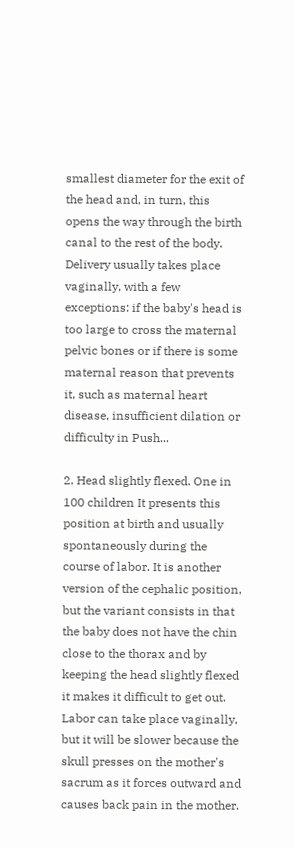smallest diameter for the exit of the head and, in turn, this opens the way through the birth canal to the rest of the body. Delivery usually takes place vaginally, with a few exceptions: if the baby's head is too large to cross the maternal pelvic bones or if there is some maternal reason that prevents it, such as maternal heart disease, insufficient dilation or difficulty in Push...

2. Head slightly flexed. One in 100 children It presents this position at birth and usually spontaneously during the course of labor. It is another version of the cephalic position, but the variant consists in that the baby does not have the chin close to the thorax and by keeping the head slightly flexed it makes it difficult to get out. Labor can take place vaginally, but it will be slower because the skull presses on the mother's sacrum as it forces outward and causes back pain in the mother.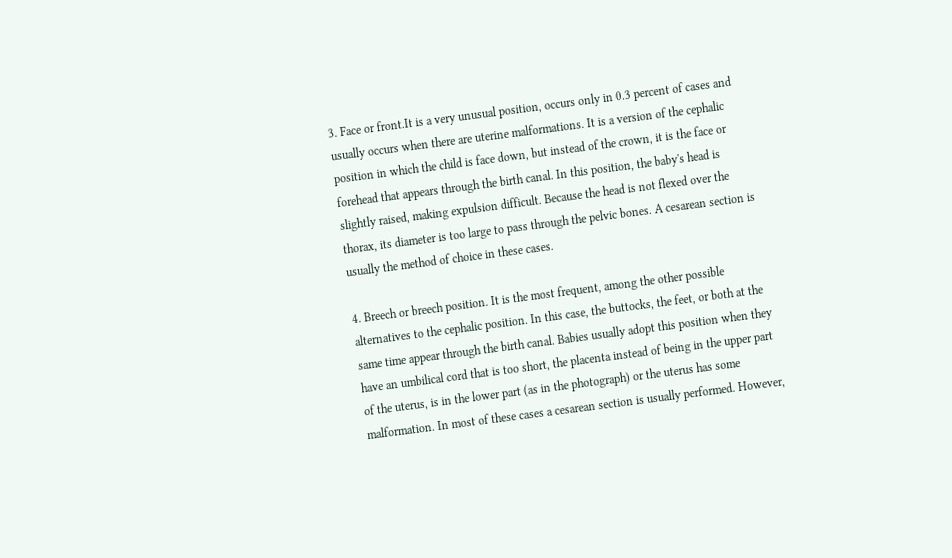3. Face or front.It is a very unusual position, occurs only in 0.3 percent of cases and usually occurs when there are uterine malformations. It is a version of the cephalic position in which the child is face down, but instead of the crown, it is the face or forehead that appears through the birth canal. In this position, the baby's head is slightly raised, making expulsion difficult. Because the head is not flexed over the thorax, its diameter is too large to pass through the pelvic bones. A cesarean section is usually the method of choice in these cases.

4. Breech or breech position. It is the most frequent, among the other possible alternatives to the cephalic position. In this case, the buttocks, the feet, or both at the same time appear through the birth canal. Babies usually adopt this position when they have an umbilical cord that is too short, the placenta instead of being in the upper part of the uterus, is in the lower part (as in the photograph) or the uterus has some malformation. In most of these cases a cesarean section is usually performed. However,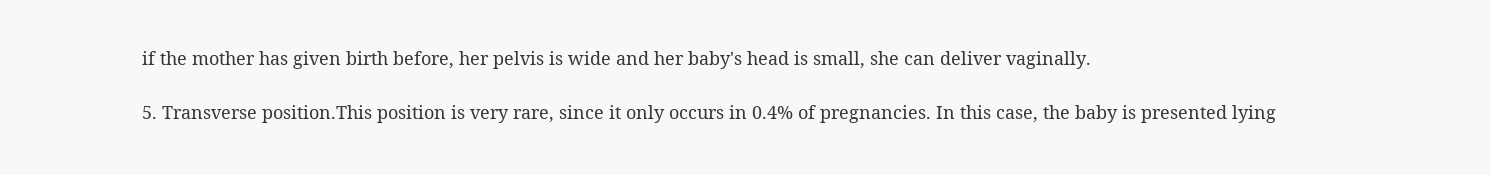if the mother has given birth before, her pelvis is wide and her baby's head is small, she can deliver vaginally.

5. Transverse position.This position is very rare, since it only occurs in 0.4% of pregnancies. In this case, the baby is presented lying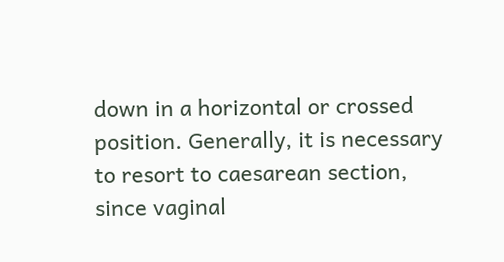down in a horizontal or crossed position. Generally, it is necessary to resort to caesarean section, since vaginal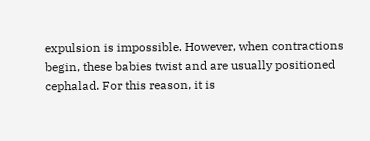expulsion is impossible. However, when contractions begin, these babies twist and are usually positioned cephalad. For this reason, it is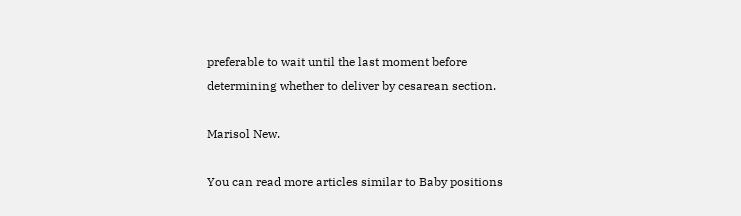preferable to wait until the last moment before determining whether to deliver by cesarean section.

Marisol New.

You can read more articles similar to Baby positions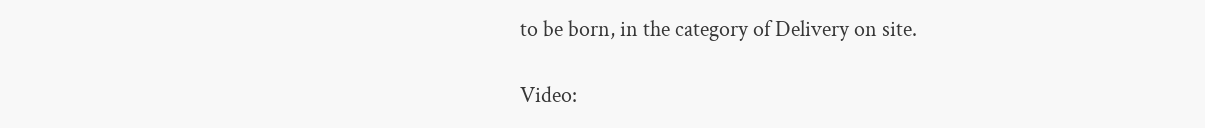to be born, in the category of Delivery on site.

Video: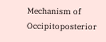Mechanism of Occipitoposterior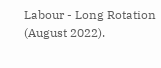Labour - Long Rotation (August 2022).